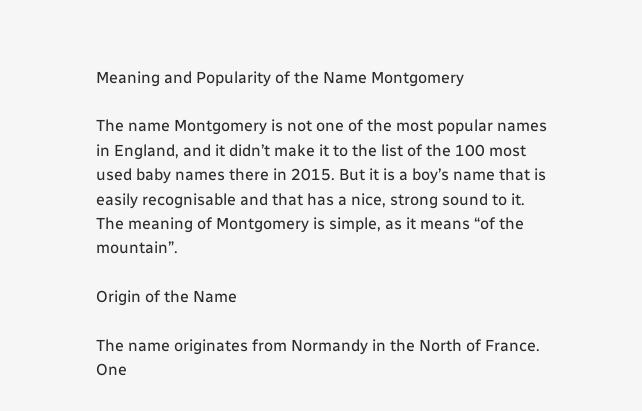Meaning and Popularity of the Name Montgomery

The name Montgomery is not one of the most popular names in England, and it didn’t make it to the list of the 100 most used baby names there in 2015. But it is a boy’s name that is easily recognisable and that has a nice, strong sound to it. The meaning of Montgomery is simple, as it means “of the mountain”.

Origin of the Name

The name originates from Normandy in the North of France. One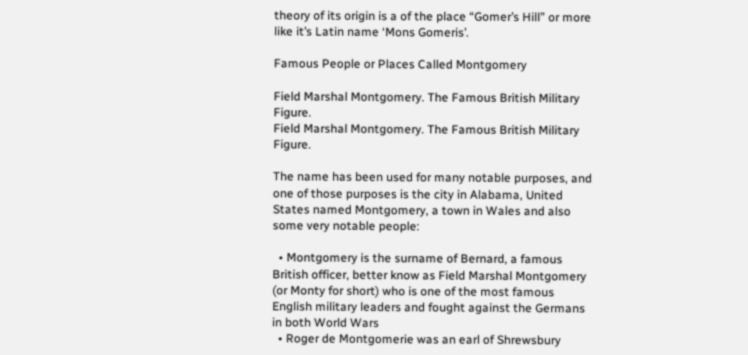theory of its origin is a of the place “Gomer’s Hill” or more like it’s Latin name ‘Mons Gomeris’.

Famous People or Places Called Montgomery

Field Marshal Montgomery. The Famous British Military Figure.
Field Marshal Montgomery. The Famous British Military Figure.

The name has been used for many notable purposes, and one of those purposes is the city in Alabama, United States named Montgomery, a town in Wales and also some very notable people:

  • Montgomery is the surname of Bernard, a famous British officer, better know as Field Marshal Montgomery (or Monty for short) who is one of the most famous English military leaders and fought against the Germans in both World Wars
  • Roger de Montgomerie was an earl of Shrewsbury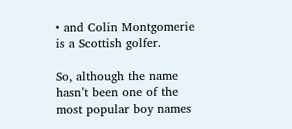• and Colin Montgomerie is a Scottish golfer.

So, although the name hasn’t been one of the most popular boy names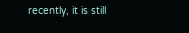recently, it is still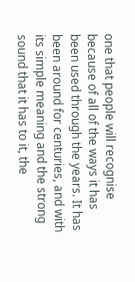one that people will recognise because of all of the ways it has been used through the years. It has been around for centuries, and with its simple meaning and the strong sound that it has to it, the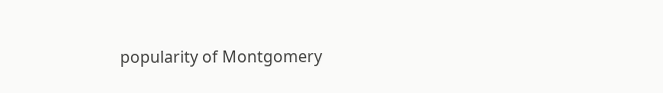popularity of Montgomery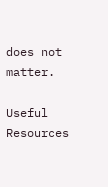does not matter.

Useful Resources